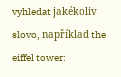vyhledat jakékoliv slovo, například the eiffel tower: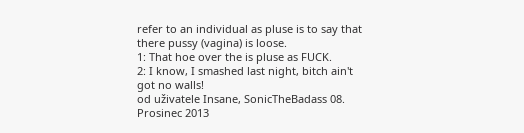refer to an individual as pluse is to say that there pussy (vagina) is loose.
1: That hoe over the is pluse as FUCK.
2: I know, I smashed last night, bitch ain't got no walls!
od uživatele Insane, SonicTheBadass 08. Prosinec 2013